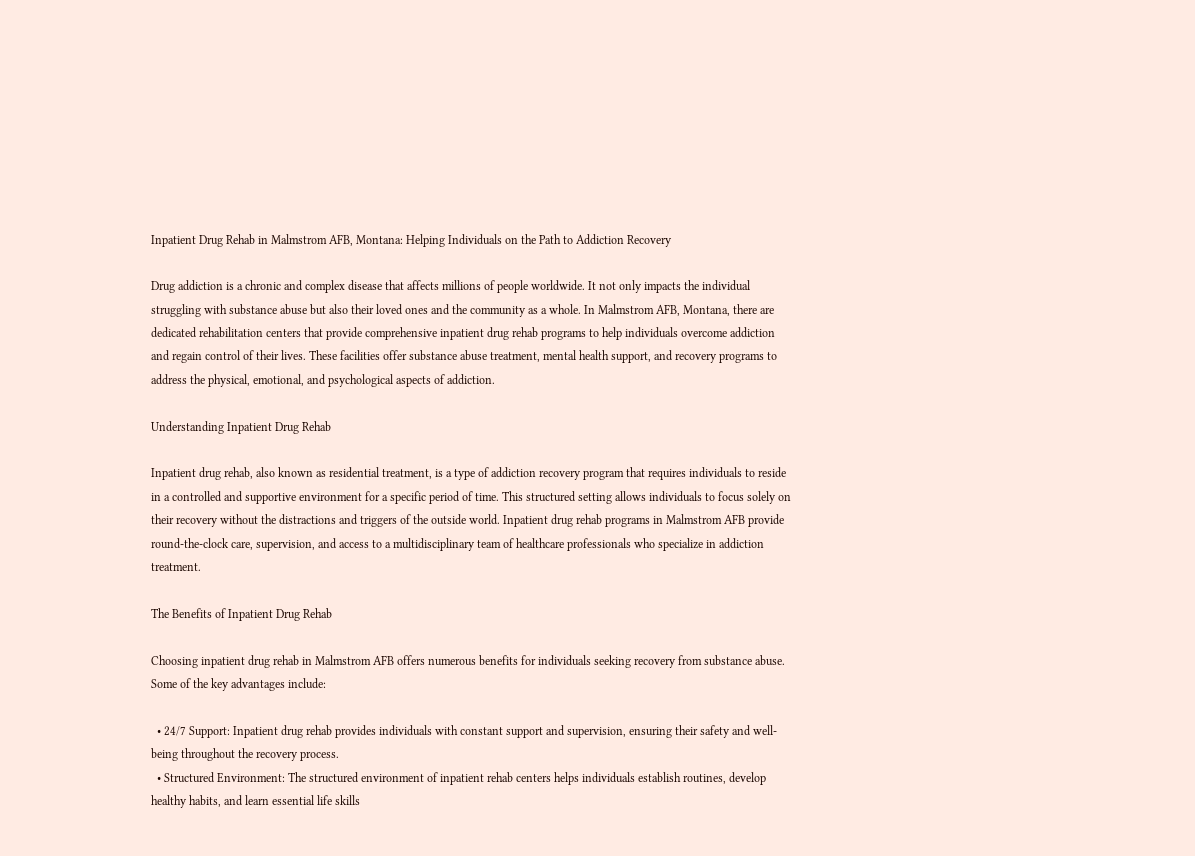Inpatient Drug Rehab in Malmstrom AFB, Montana: Helping Individuals on the Path to Addiction Recovery

Drug addiction is a chronic and complex disease that affects millions of people worldwide. It not only impacts the individual struggling with substance abuse but also their loved ones and the community as a whole. In Malmstrom AFB, Montana, there are dedicated rehabilitation centers that provide comprehensive inpatient drug rehab programs to help individuals overcome addiction and regain control of their lives. These facilities offer substance abuse treatment, mental health support, and recovery programs to address the physical, emotional, and psychological aspects of addiction.

Understanding Inpatient Drug Rehab

Inpatient drug rehab, also known as residential treatment, is a type of addiction recovery program that requires individuals to reside in a controlled and supportive environment for a specific period of time. This structured setting allows individuals to focus solely on their recovery without the distractions and triggers of the outside world. Inpatient drug rehab programs in Malmstrom AFB provide round-the-clock care, supervision, and access to a multidisciplinary team of healthcare professionals who specialize in addiction treatment.

The Benefits of Inpatient Drug Rehab

Choosing inpatient drug rehab in Malmstrom AFB offers numerous benefits for individuals seeking recovery from substance abuse. Some of the key advantages include:

  • 24/7 Support: Inpatient drug rehab provides individuals with constant support and supervision, ensuring their safety and well-being throughout the recovery process.
  • Structured Environment: The structured environment of inpatient rehab centers helps individuals establish routines, develop healthy habits, and learn essential life skills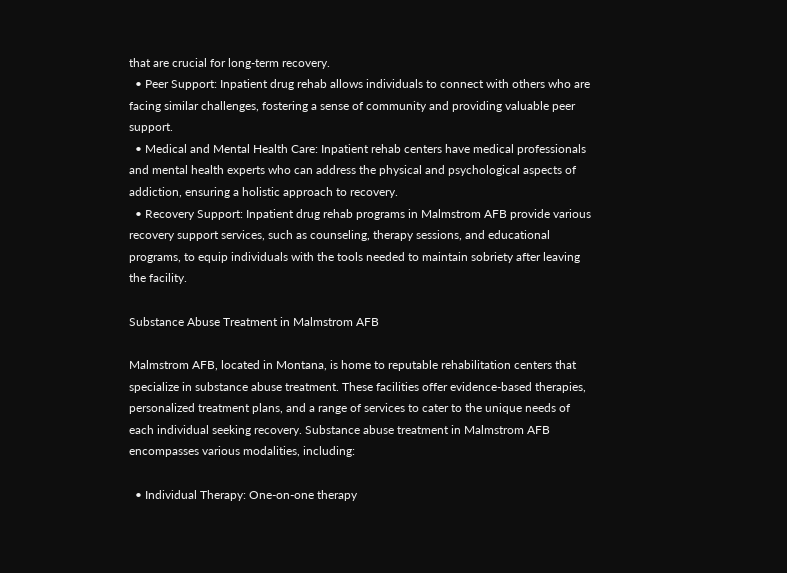that are crucial for long-term recovery.
  • Peer Support: Inpatient drug rehab allows individuals to connect with others who are facing similar challenges, fostering a sense of community and providing valuable peer support.
  • Medical and Mental Health Care: Inpatient rehab centers have medical professionals and mental health experts who can address the physical and psychological aspects of addiction, ensuring a holistic approach to recovery.
  • Recovery Support: Inpatient drug rehab programs in Malmstrom AFB provide various recovery support services, such as counseling, therapy sessions, and educational programs, to equip individuals with the tools needed to maintain sobriety after leaving the facility.

Substance Abuse Treatment in Malmstrom AFB

Malmstrom AFB, located in Montana, is home to reputable rehabilitation centers that specialize in substance abuse treatment. These facilities offer evidence-based therapies, personalized treatment plans, and a range of services to cater to the unique needs of each individual seeking recovery. Substance abuse treatment in Malmstrom AFB encompasses various modalities, including:

  • Individual Therapy: One-on-one therapy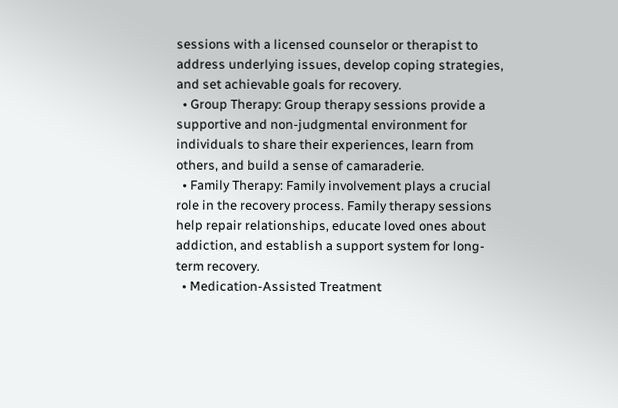sessions with a licensed counselor or therapist to address underlying issues, develop coping strategies, and set achievable goals for recovery.
  • Group Therapy: Group therapy sessions provide a supportive and non-judgmental environment for individuals to share their experiences, learn from others, and build a sense of camaraderie.
  • Family Therapy: Family involvement plays a crucial role in the recovery process. Family therapy sessions help repair relationships, educate loved ones about addiction, and establish a support system for long-term recovery.
  • Medication-Assisted Treatment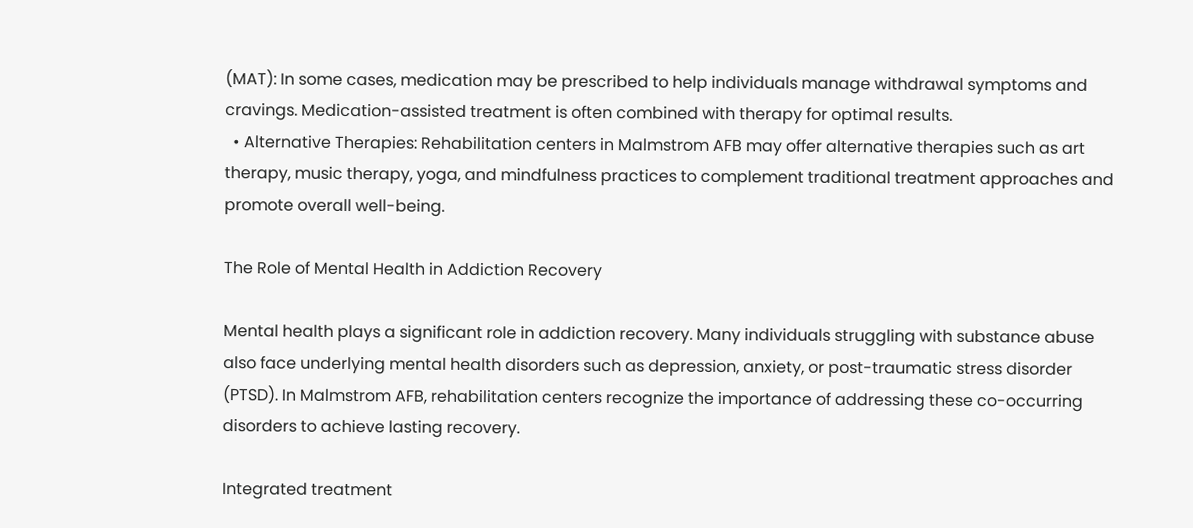(MAT): In some cases, medication may be prescribed to help individuals manage withdrawal symptoms and cravings. Medication-assisted treatment is often combined with therapy for optimal results.
  • Alternative Therapies: Rehabilitation centers in Malmstrom AFB may offer alternative therapies such as art therapy, music therapy, yoga, and mindfulness practices to complement traditional treatment approaches and promote overall well-being.

The Role of Mental Health in Addiction Recovery

Mental health plays a significant role in addiction recovery. Many individuals struggling with substance abuse also face underlying mental health disorders such as depression, anxiety, or post-traumatic stress disorder (PTSD). In Malmstrom AFB, rehabilitation centers recognize the importance of addressing these co-occurring disorders to achieve lasting recovery.

Integrated treatment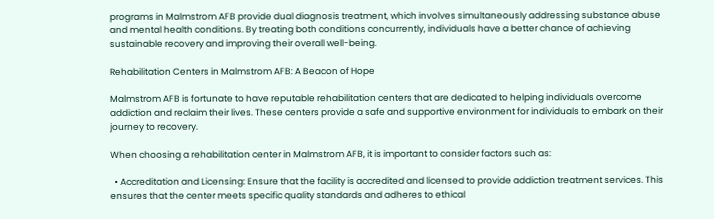programs in Malmstrom AFB provide dual diagnosis treatment, which involves simultaneously addressing substance abuse and mental health conditions. By treating both conditions concurrently, individuals have a better chance of achieving sustainable recovery and improving their overall well-being.

Rehabilitation Centers in Malmstrom AFB: A Beacon of Hope

Malmstrom AFB is fortunate to have reputable rehabilitation centers that are dedicated to helping individuals overcome addiction and reclaim their lives. These centers provide a safe and supportive environment for individuals to embark on their journey to recovery.

When choosing a rehabilitation center in Malmstrom AFB, it is important to consider factors such as:

  • Accreditation and Licensing: Ensure that the facility is accredited and licensed to provide addiction treatment services. This ensures that the center meets specific quality standards and adheres to ethical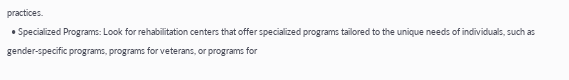practices.
  • Specialized Programs: Look for rehabilitation centers that offer specialized programs tailored to the unique needs of individuals, such as gender-specific programs, programs for veterans, or programs for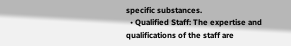specific substances.
  • Qualified Staff: The expertise and qualifications of the staff are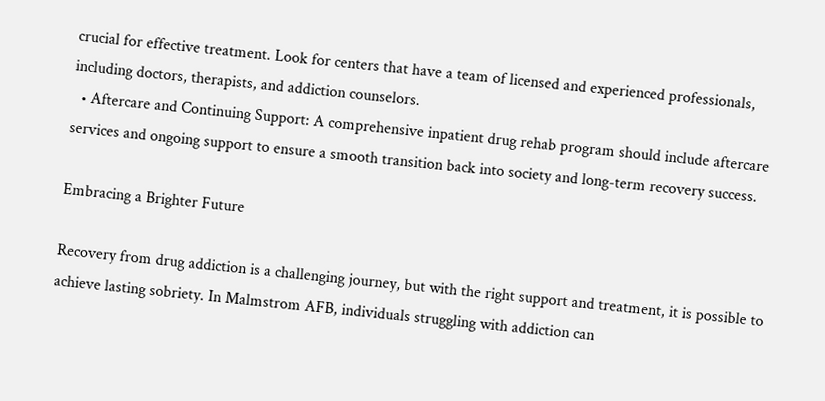crucial for effective treatment. Look for centers that have a team of licensed and experienced professionals, including doctors, therapists, and addiction counselors.
  • Aftercare and Continuing Support: A comprehensive inpatient drug rehab program should include aftercare services and ongoing support to ensure a smooth transition back into society and long-term recovery success.

Embracing a Brighter Future

Recovery from drug addiction is a challenging journey, but with the right support and treatment, it is possible to achieve lasting sobriety. In Malmstrom AFB, individuals struggling with addiction can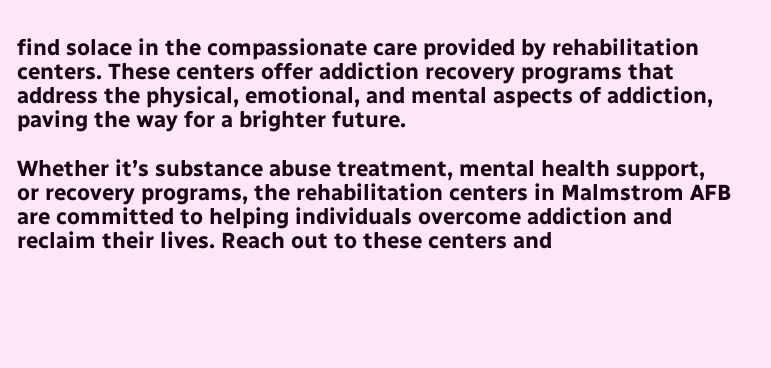find solace in the compassionate care provided by rehabilitation centers. These centers offer addiction recovery programs that address the physical, emotional, and mental aspects of addiction, paving the way for a brighter future.

Whether it’s substance abuse treatment, mental health support, or recovery programs, the rehabilitation centers in Malmstrom AFB are committed to helping individuals overcome addiction and reclaim their lives. Reach out to these centers and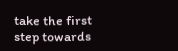take the first step towards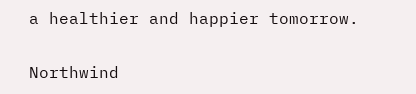a healthier and happier tomorrow.

Northwind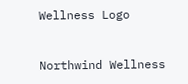Wellness Logo


Northwind Wellness